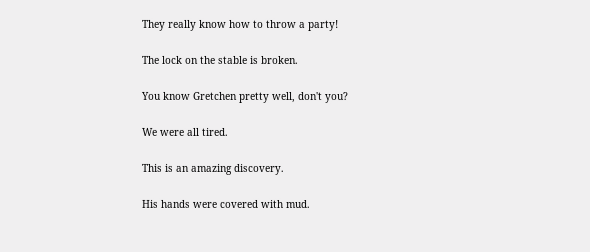They really know how to throw a party!

The lock on the stable is broken.

You know Gretchen pretty well, don't you?

We were all tired.

This is an amazing discovery.

His hands were covered with mud.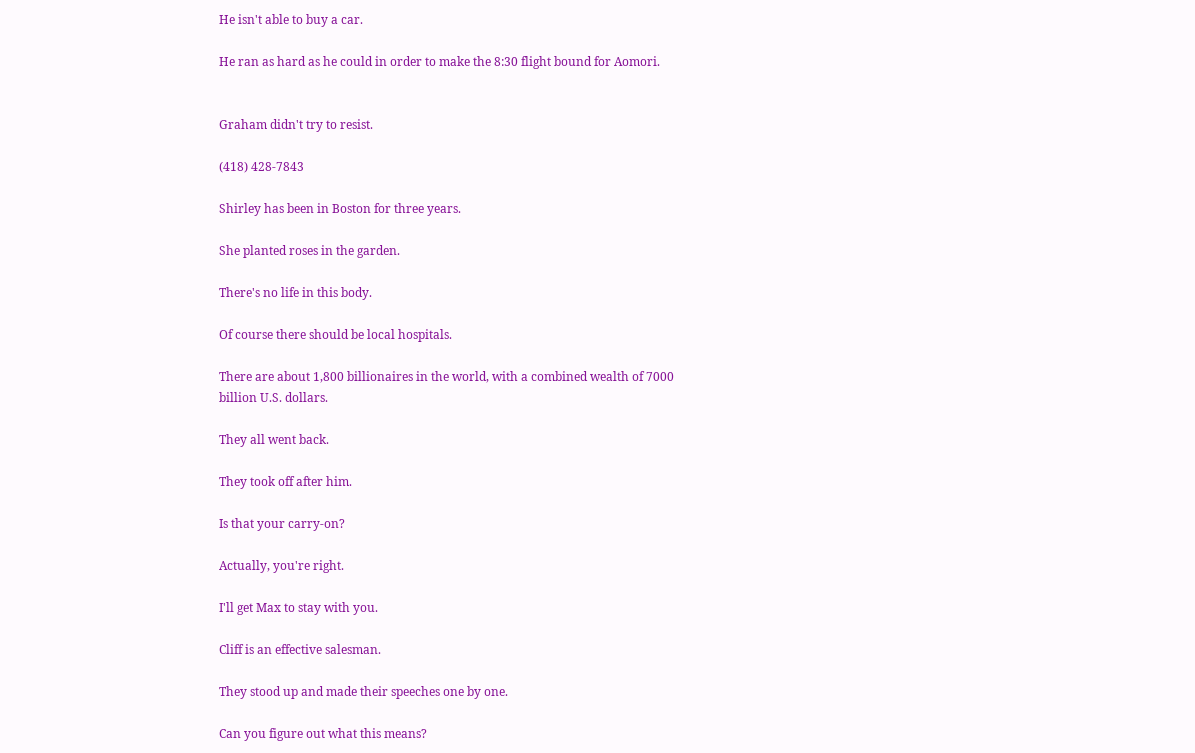He isn't able to buy a car.

He ran as hard as he could in order to make the 8:30 flight bound for Aomori.


Graham didn't try to resist.

(418) 428-7843

Shirley has been in Boston for three years.

She planted roses in the garden.

There's no life in this body.

Of course there should be local hospitals.

There are about 1,800 billionaires in the world, with a combined wealth of 7000 billion U.S. dollars.

They all went back.

They took off after him.

Is that your carry-on?

Actually, you're right.

I'll get Max to stay with you.

Cliff is an effective salesman.

They stood up and made their speeches one by one.

Can you figure out what this means?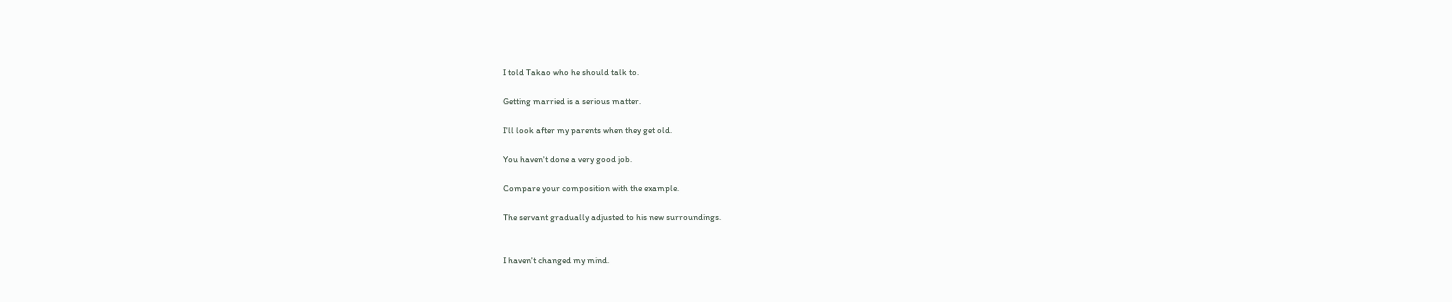I told Takao who he should talk to.

Getting married is a serious matter.

I'll look after my parents when they get old.

You haven't done a very good job.

Compare your composition with the example.

The servant gradually adjusted to his new surroundings.


I haven't changed my mind.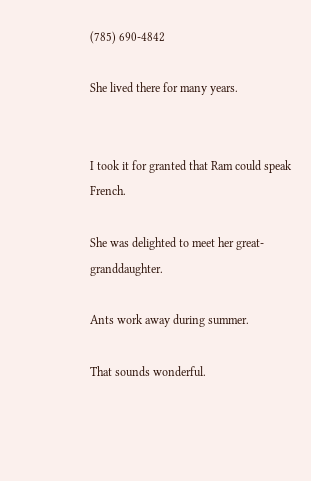(785) 690-4842

She lived there for many years.


I took it for granted that Ram could speak French.

She was delighted to meet her great-granddaughter.

Ants work away during summer.

That sounds wonderful.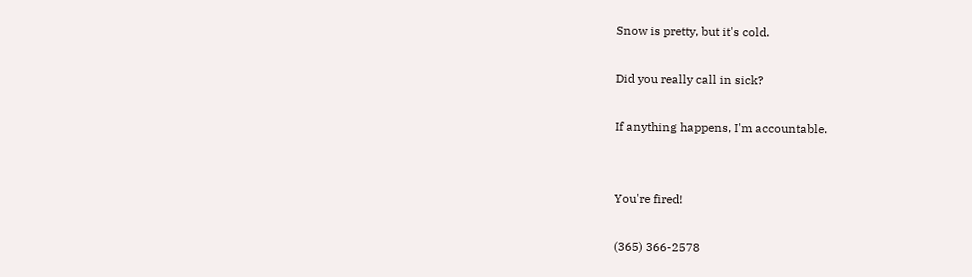Snow is pretty, but it's cold.

Did you really call in sick?

If anything happens, I'm accountable.


You're fired!

(365) 366-2578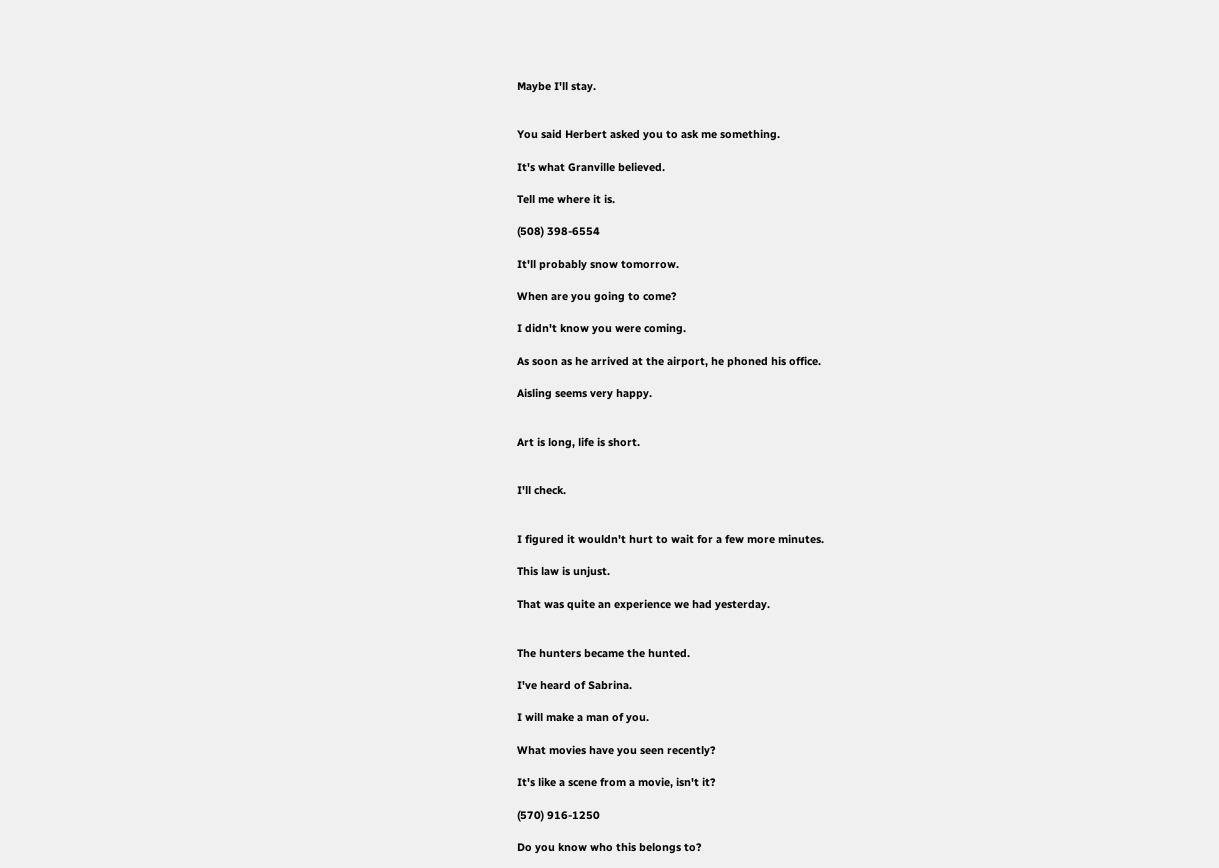Maybe I'll stay.


You said Herbert asked you to ask me something.

It's what Granville believed.

Tell me where it is.

(508) 398-6554

It'll probably snow tomorrow.

When are you going to come?

I didn't know you were coming.

As soon as he arrived at the airport, he phoned his office.

Aisling seems very happy.


Art is long, life is short.


I'll check.


I figured it wouldn't hurt to wait for a few more minutes.

This law is unjust.

That was quite an experience we had yesterday.


The hunters became the hunted.

I've heard of Sabrina.

I will make a man of you.

What movies have you seen recently?

It's like a scene from a movie, isn't it?

(570) 916-1250

Do you know who this belongs to?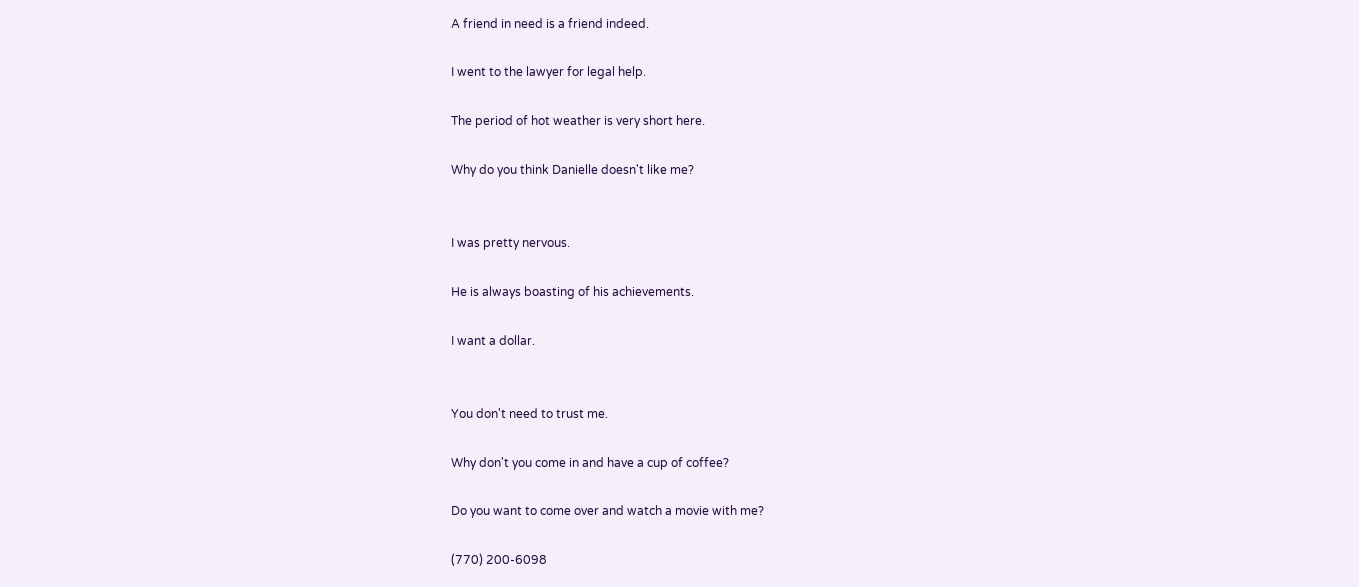A friend in need is a friend indeed.

I went to the lawyer for legal help.

The period of hot weather is very short here.

Why do you think Danielle doesn't like me?


I was pretty nervous.

He is always boasting of his achievements.

I want a dollar.


You don't need to trust me.

Why don't you come in and have a cup of coffee?

Do you want to come over and watch a movie with me?

(770) 200-6098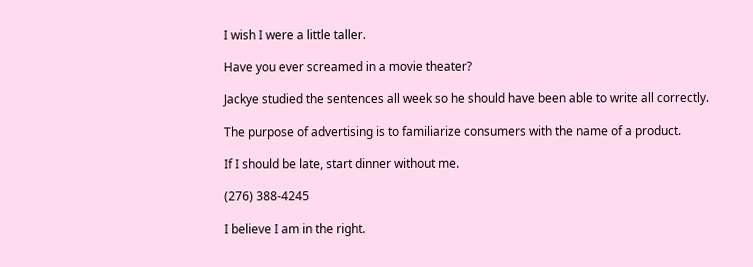I wish I were a little taller.

Have you ever screamed in a movie theater?

Jackye studied the sentences all week so he should have been able to write all correctly.

The purpose of advertising is to familiarize consumers with the name of a product.

If I should be late, start dinner without me.

(276) 388-4245

I believe I am in the right.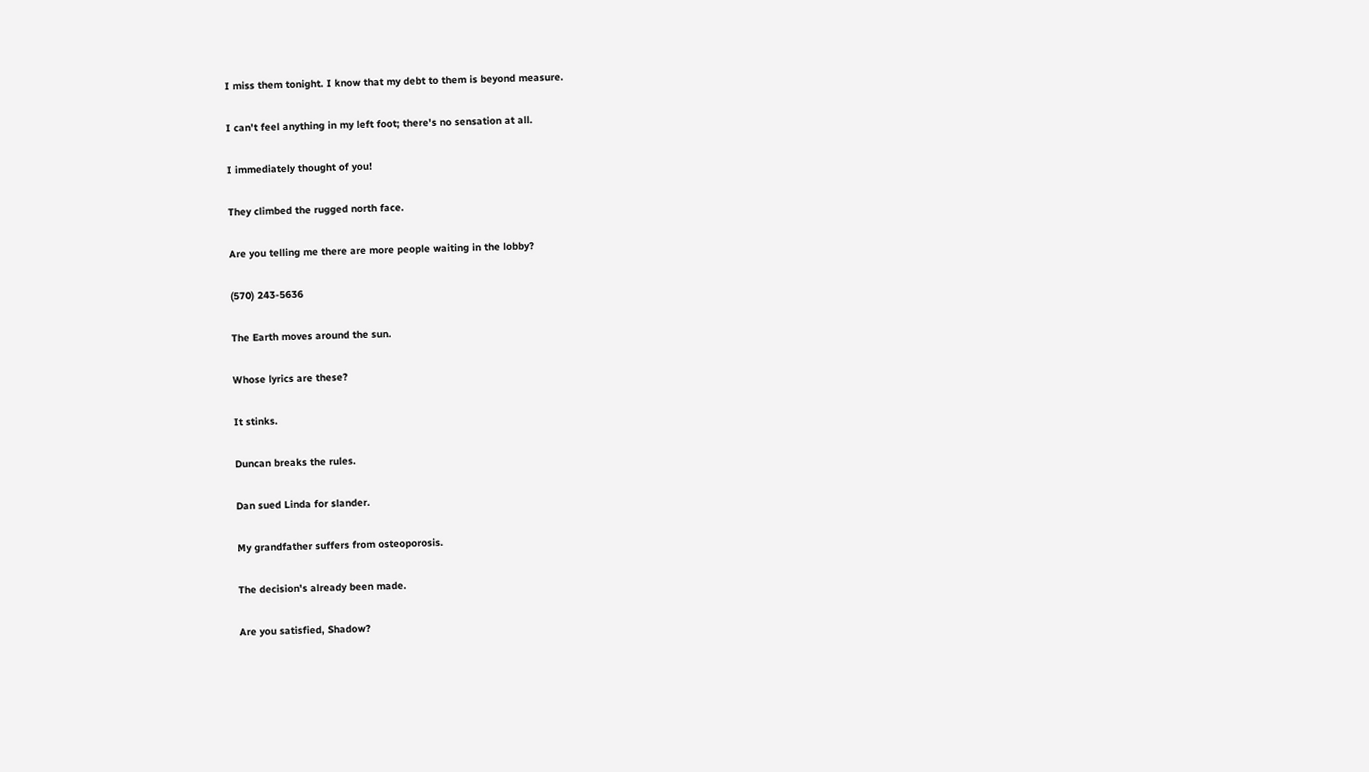I miss them tonight. I know that my debt to them is beyond measure.

I can't feel anything in my left foot; there's no sensation at all.

I immediately thought of you!

They climbed the rugged north face.

Are you telling me there are more people waiting in the lobby?

(570) 243-5636

The Earth moves around the sun.

Whose lyrics are these?

It stinks.

Duncan breaks the rules.

Dan sued Linda for slander.

My grandfather suffers from osteoporosis.

The decision's already been made.

Are you satisfied, Shadow?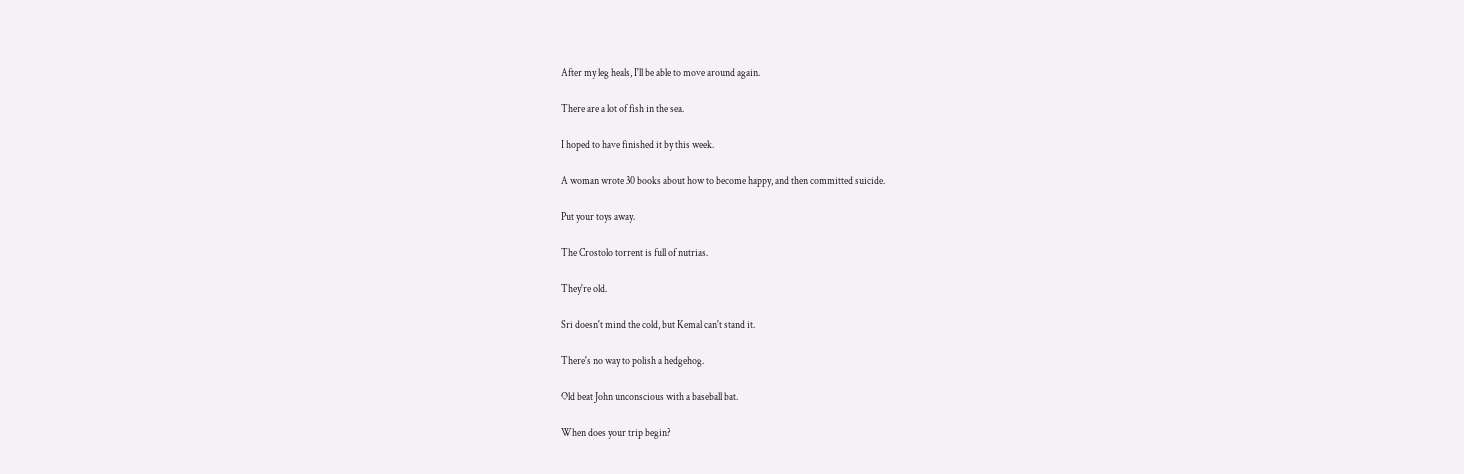After my leg heals, I'll be able to move around again.

There are a lot of fish in the sea.

I hoped to have finished it by this week.

A woman wrote 30 books about how to become happy, and then committed suicide.

Put your toys away.

The Crostolo torrent is full of nutrias.

They're old.

Sri doesn't mind the cold, but Kemal can't stand it.

There's no way to polish a hedgehog.

Old beat John unconscious with a baseball bat.

When does your trip begin?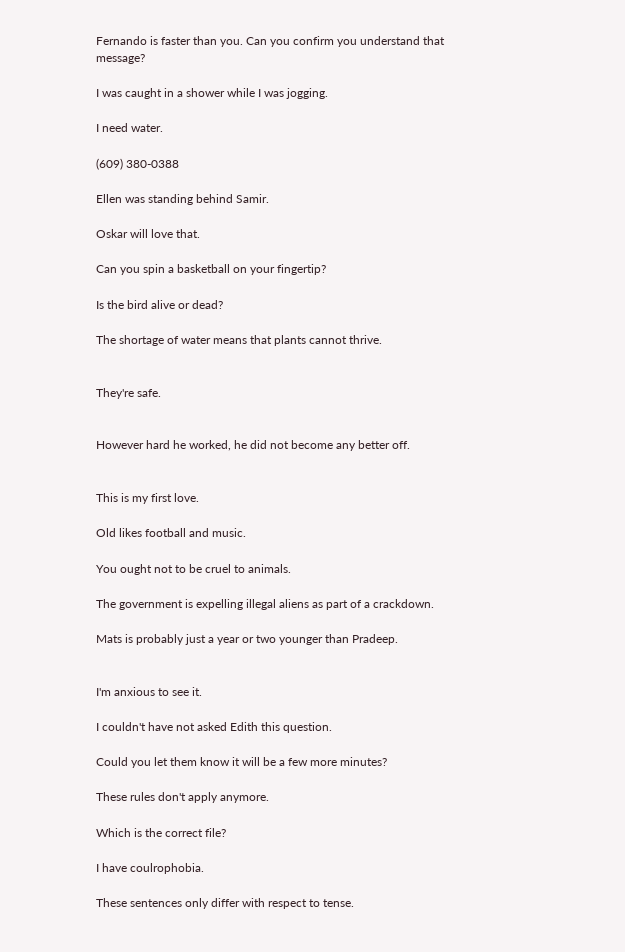Fernando is faster than you. Can you confirm you understand that message?

I was caught in a shower while I was jogging.

I need water.

(609) 380-0388

Ellen was standing behind Samir.

Oskar will love that.

Can you spin a basketball on your fingertip?

Is the bird alive or dead?

The shortage of water means that plants cannot thrive.


They're safe.


However hard he worked, he did not become any better off.


This is my first love.

Old likes football and music.

You ought not to be cruel to animals.

The government is expelling illegal aliens as part of a crackdown.

Mats is probably just a year or two younger than Pradeep.


I'm anxious to see it.

I couldn't have not asked Edith this question.

Could you let them know it will be a few more minutes?

These rules don't apply anymore.

Which is the correct file?

I have coulrophobia.

These sentences only differ with respect to tense.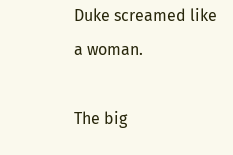Duke screamed like a woman.

The big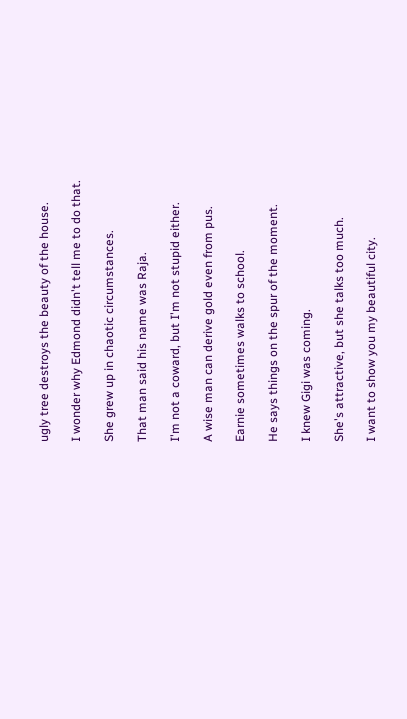ugly tree destroys the beauty of the house.

I wonder why Edmond didn't tell me to do that.

She grew up in chaotic circumstances.

That man said his name was Raja.

I'm not a coward, but I'm not stupid either.

A wise man can derive gold even from pus.

Earnie sometimes walks to school.

He says things on the spur of the moment.

I knew Gigi was coming.

She's attractive, but she talks too much.

I want to show you my beautiful city.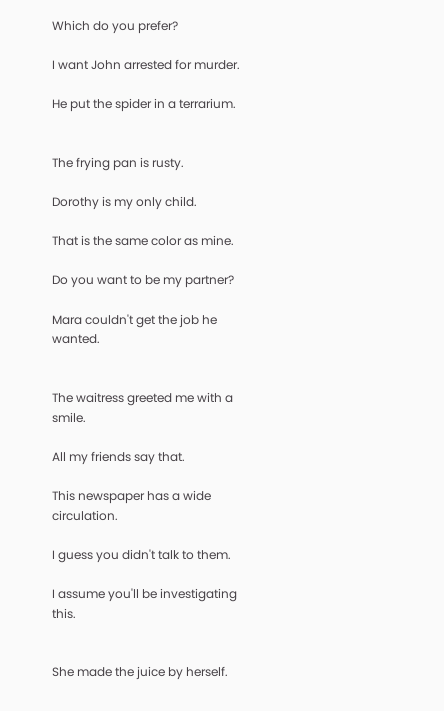Which do you prefer?

I want John arrested for murder.

He put the spider in a terrarium.


The frying pan is rusty.

Dorothy is my only child.

That is the same color as mine.

Do you want to be my partner?

Mara couldn't get the job he wanted.


The waitress greeted me with a smile.

All my friends say that.

This newspaper has a wide circulation.

I guess you didn't talk to them.

I assume you'll be investigating this.


She made the juice by herself.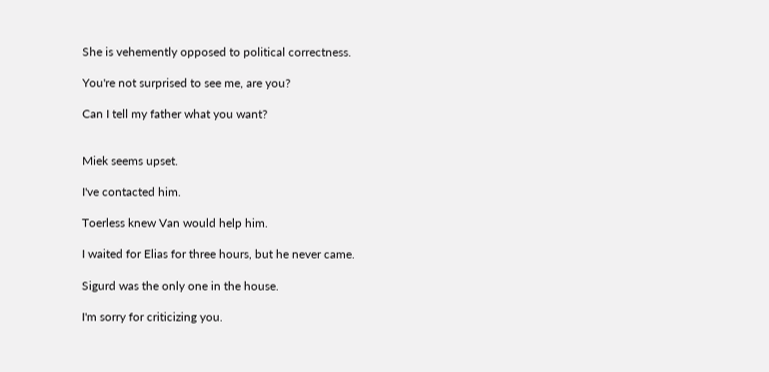She is vehemently opposed to political correctness.

You're not surprised to see me, are you?

Can I tell my father what you want?


Miek seems upset.

I've contacted him.

Toerless knew Van would help him.

I waited for Elias for three hours, but he never came.

Sigurd was the only one in the house.

I'm sorry for criticizing you.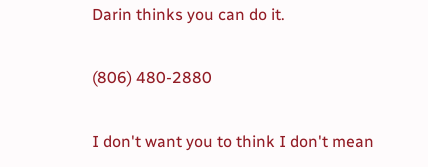Darin thinks you can do it.

(806) 480-2880

I don't want you to think I don't mean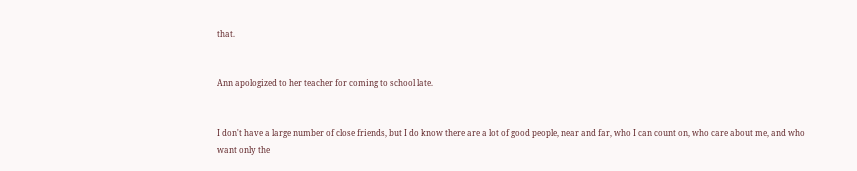that.


Ann apologized to her teacher for coming to school late.


I don't have a large number of close friends, but I do know there are a lot of good people, near and far, who I can count on, who care about me, and who want only the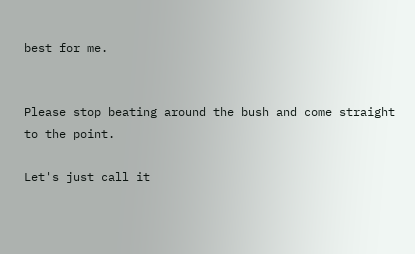best for me.


Please stop beating around the bush and come straight to the point.

Let's just call it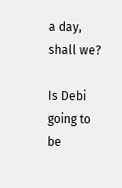a day, shall we?

Is Debi going to be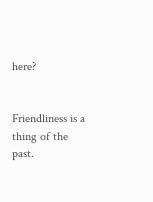here?


Friendliness is a thing of the past.